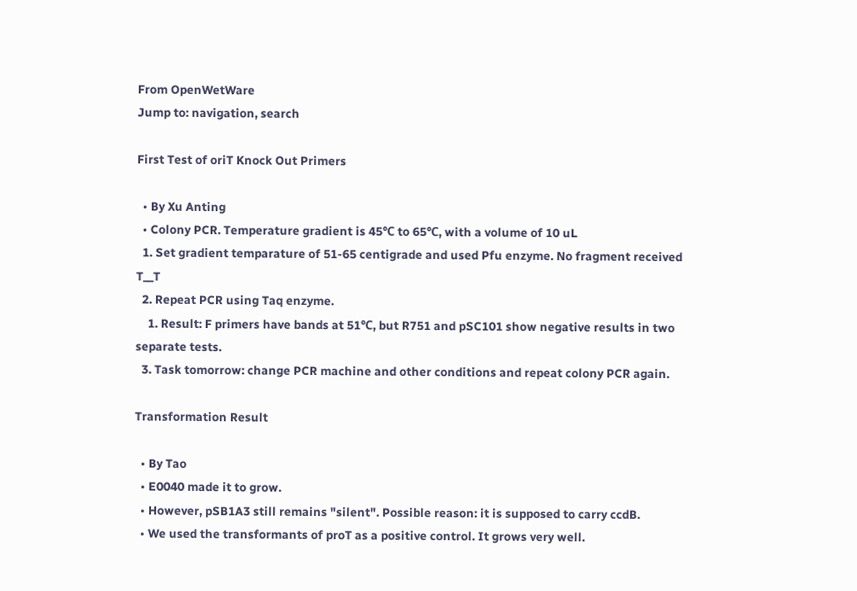From OpenWetWare
Jump to: navigation, search

First Test of oriT Knock Out Primers

  • By Xu Anting
  • Colony PCR. Temperature gradient is 45℃ to 65℃, with a volume of 10 uL
  1. Set gradient temparature of 51-65 centigrade and used Pfu enzyme. No fragment received T__T
  2. Repeat PCR using Taq enzyme.
    1. Result: F primers have bands at 51℃, but R751 and pSC101 show negative results in two separate tests.
  3. Task tomorrow: change PCR machine and other conditions and repeat colony PCR again.

Transformation Result

  • By Tao
  • E0040 made it to grow.
  • However, pSB1A3 still remains "silent". Possible reason: it is supposed to carry ccdB.
  • We used the transformants of proT as a positive control. It grows very well.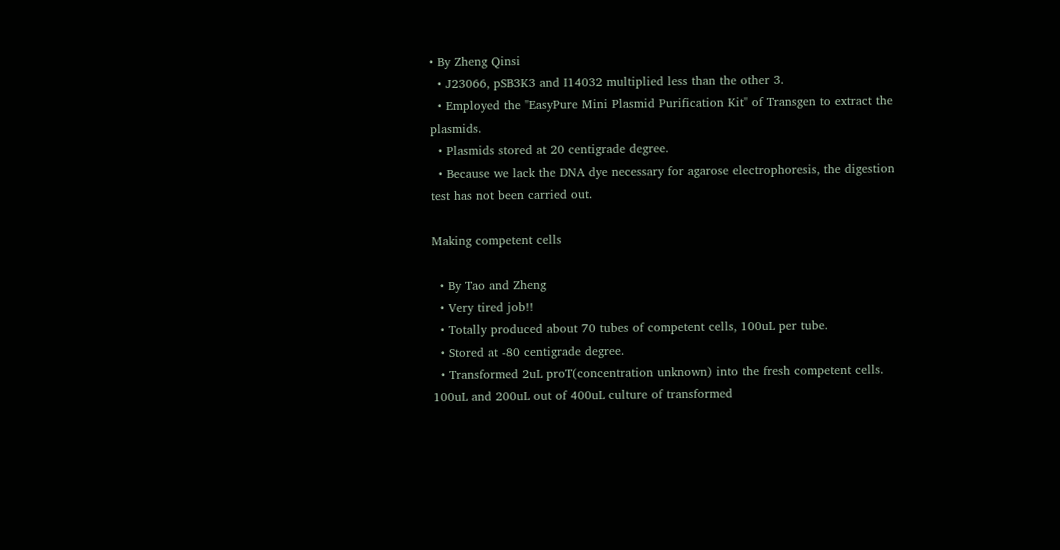• By Zheng Qinsi
  • J23066, pSB3K3 and I14032 multiplied less than the other 3.
  • Employed the "EasyPure Mini Plasmid Purification Kit" of Transgen to extract the plasmids.
  • Plasmids stored at 20 centigrade degree.
  • Because we lack the DNA dye necessary for agarose electrophoresis, the digestion test has not been carried out.

Making competent cells

  • By Tao and Zheng
  • Very tired job!!
  • Totally produced about 70 tubes of competent cells, 100uL per tube.
  • Stored at -80 centigrade degree.
  • Transformed 2uL proT(concentration unknown) into the fresh competent cells. 100uL and 200uL out of 400uL culture of transformed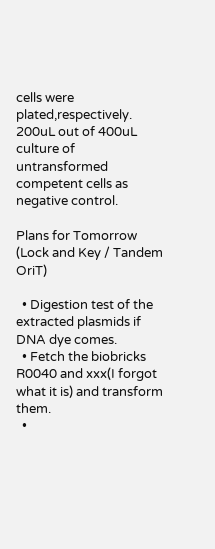cells were plated,respectively. 200uL out of 400uL culture of untransformed competent cells as negative control.

Plans for Tomorrow (Lock and Key / Tandem OriT)

  • Digestion test of the extracted plasmids if DNA dye comes.
  • Fetch the biobricks R0040 and xxx(I forgot what it is) and transform them.
  •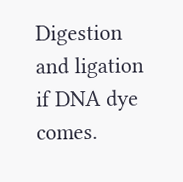Digestion and ligation if DNA dye comes.